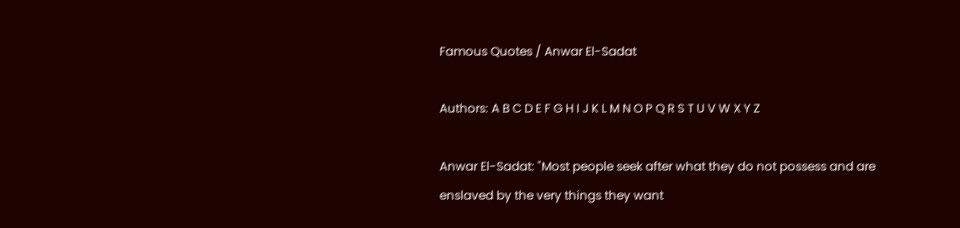Famous Quotes / Anwar El-Sadat

Authors: A B C D E F G H I J K L M N O P Q R S T U V W X Y Z

Anwar El-Sadat: "Most people seek after what they do not possess and are enslaved by the very things they want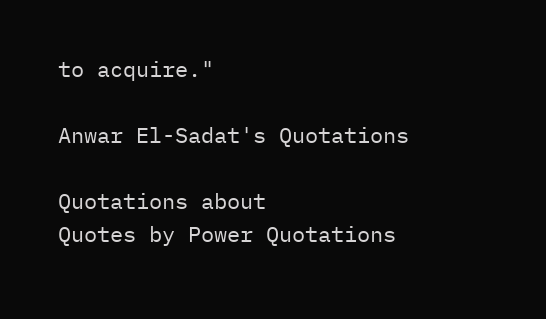to acquire."

Anwar El-Sadat's Quotations

Quotations about
Quotes by Power Quotations